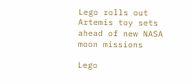Lego rolls out Artemis toy sets ahead of new NASA moon missions

Lego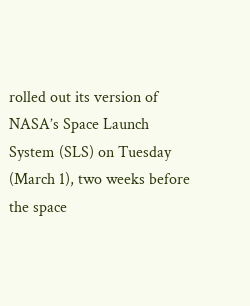rolled out its version of NASA’s Space Launch System (SLS) on Tuesday (March 1), two weeks before the space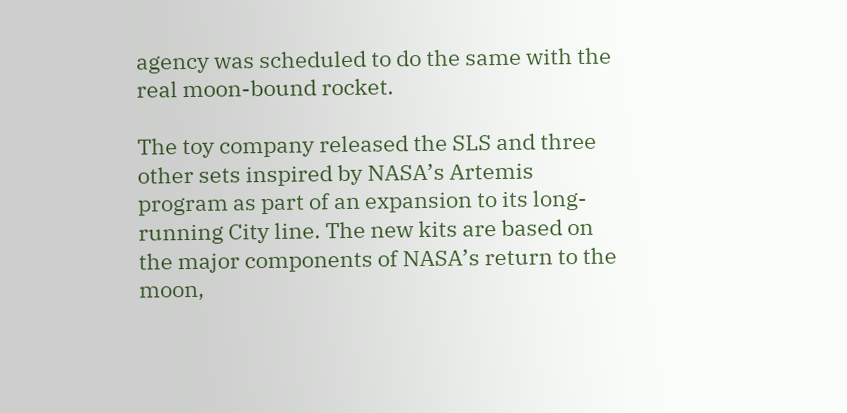agency was scheduled to do the same with the real moon-bound rocket.

The toy company released the SLS and three other sets inspired by NASA’s Artemis program as part of an expansion to its long-running City line. The new kits are based on the major components of NASA’s return to the moon,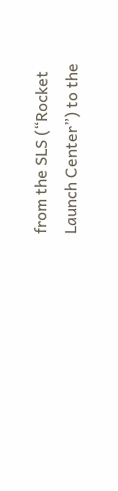from the SLS (“Rocket Launch Center”) to the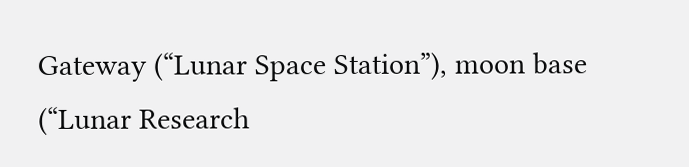Gateway (“Lunar Space Station”), moon base (“Lunar Research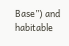Base”) and habitable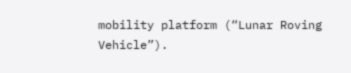mobility platform (“Lunar Roving Vehicle”).